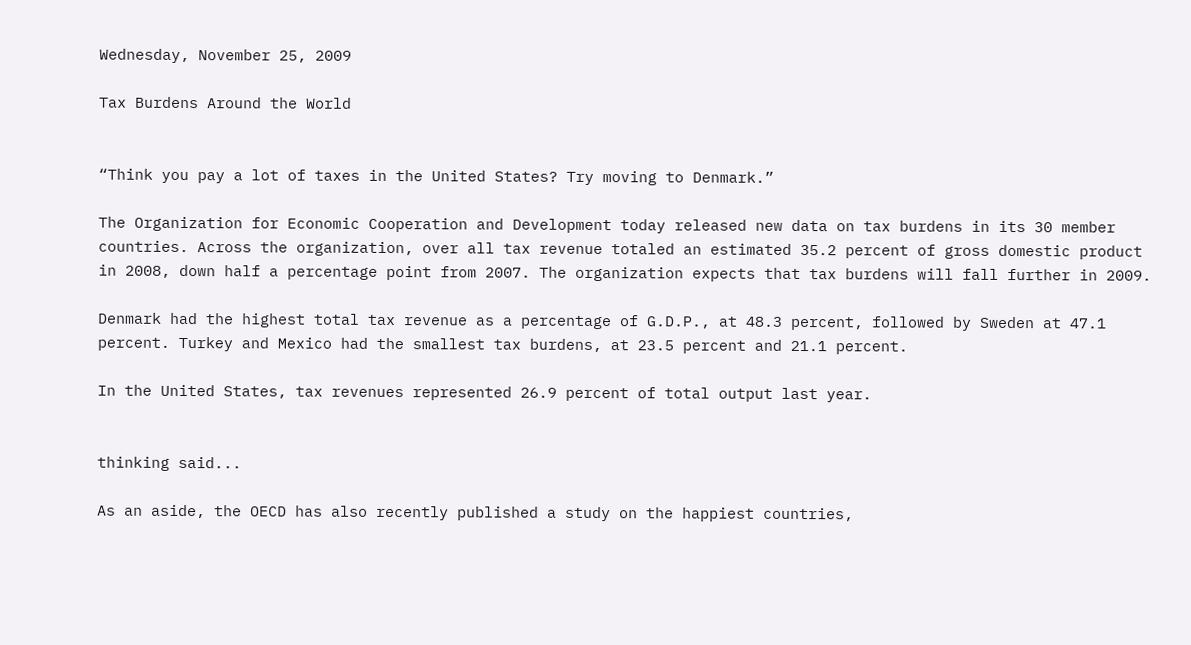Wednesday, November 25, 2009

Tax Burdens Around the World


“Think you pay a lot of taxes in the United States? Try moving to Denmark.”

The Organization for Economic Cooperation and Development today released new data on tax burdens in its 30 member countries. Across the organization, over all tax revenue totaled an estimated 35.2 percent of gross domestic product in 2008, down half a percentage point from 2007. The organization expects that tax burdens will fall further in 2009.

Denmark had the highest total tax revenue as a percentage of G.D.P., at 48.3 percent, followed by Sweden at 47.1 percent. Turkey and Mexico had the smallest tax burdens, at 23.5 percent and 21.1 percent.

In the United States, tax revenues represented 26.9 percent of total output last year.


thinking said...

As an aside, the OECD has also recently published a study on the happiest countries,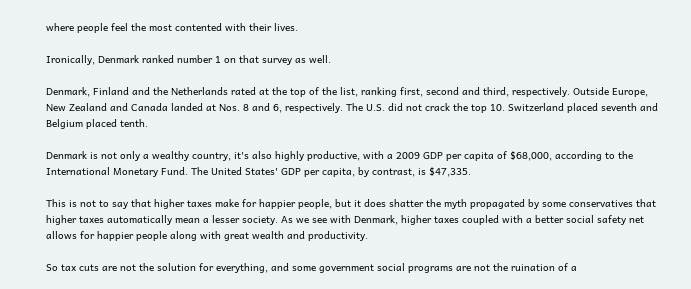where people feel the most contented with their lives.

Ironically, Denmark ranked number 1 on that survey as well.

Denmark, Finland and the Netherlands rated at the top of the list, ranking first, second and third, respectively. Outside Europe, New Zealand and Canada landed at Nos. 8 and 6, respectively. The U.S. did not crack the top 10. Switzerland placed seventh and Belgium placed tenth.

Denmark is not only a wealthy country, it's also highly productive, with a 2009 GDP per capita of $68,000, according to the International Monetary Fund. The United States' GDP per capita, by contrast, is $47,335.

This is not to say that higher taxes make for happier people, but it does shatter the myth propagated by some conservatives that higher taxes automatically mean a lesser society. As we see with Denmark, higher taxes coupled with a better social safety net allows for happier people along with great wealth and productivity.

So tax cuts are not the solution for everything, and some government social programs are not the ruination of a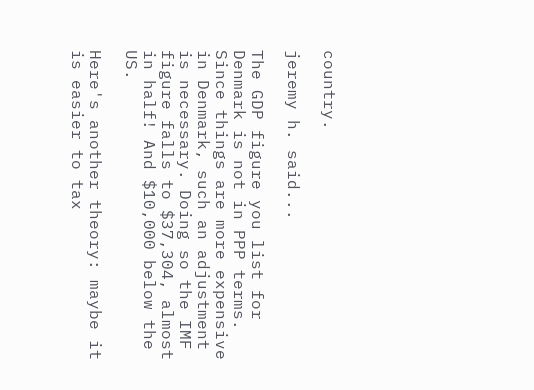country.

jeremy h. said...

The GDP figure you list for Denmark is not in PPP terms. Since things are more expensive in Denmark, such an adjustment is necessary. Doing so the IMF figure falls to $37,304, almost in half! And $10,000 below the US.

Here's another theory: maybe it is easier to tax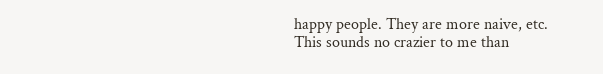happy people. They are more naive, etc. This sounds no crazier to me than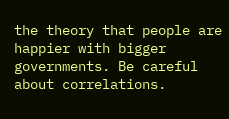the theory that people are happier with bigger governments. Be careful about correlations.